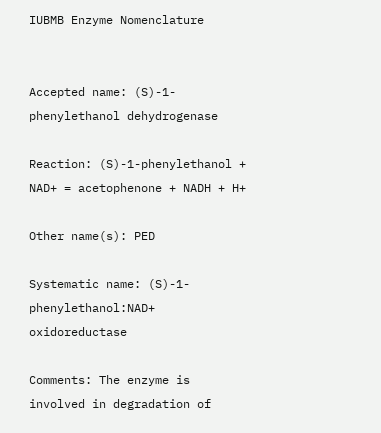IUBMB Enzyme Nomenclature


Accepted name: (S)-1-phenylethanol dehydrogenase

Reaction: (S)-1-phenylethanol + NAD+ = acetophenone + NADH + H+

Other name(s): PED

Systematic name: (S)-1-phenylethanol:NAD+ oxidoreductase

Comments: The enzyme is involved in degradation of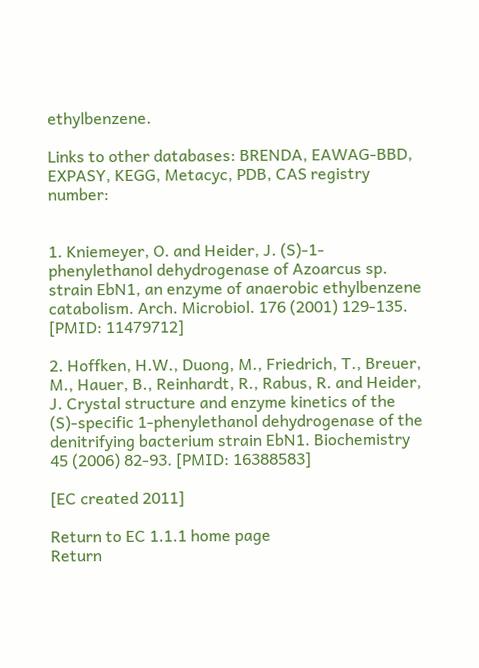ethylbenzene.

Links to other databases: BRENDA, EAWAG-BBD, EXPASY, KEGG, Metacyc, PDB, CAS registry number:


1. Kniemeyer, O. and Heider, J. (S)-1-phenylethanol dehydrogenase of Azoarcus sp. strain EbN1, an enzyme of anaerobic ethylbenzene catabolism. Arch. Microbiol. 176 (2001) 129-135. [PMID: 11479712]

2. Hoffken, H.W., Duong, M., Friedrich, T., Breuer, M., Hauer, B., Reinhardt, R., Rabus, R. and Heider, J. Crystal structure and enzyme kinetics of the (S)-specific 1-phenylethanol dehydrogenase of the denitrifying bacterium strain EbN1. Biochemistry 45 (2006) 82-93. [PMID: 16388583]

[EC created 2011]

Return to EC 1.1.1 home page
Return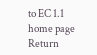to EC 1.1 home page
Return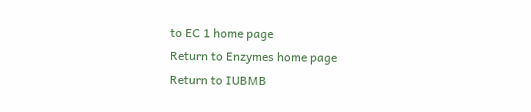to EC 1 home page
Return to Enzymes home page
Return to IUBMB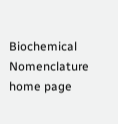Biochemical Nomenclature home page